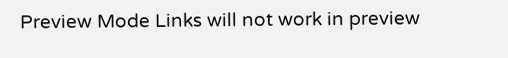Preview Mode Links will not work in preview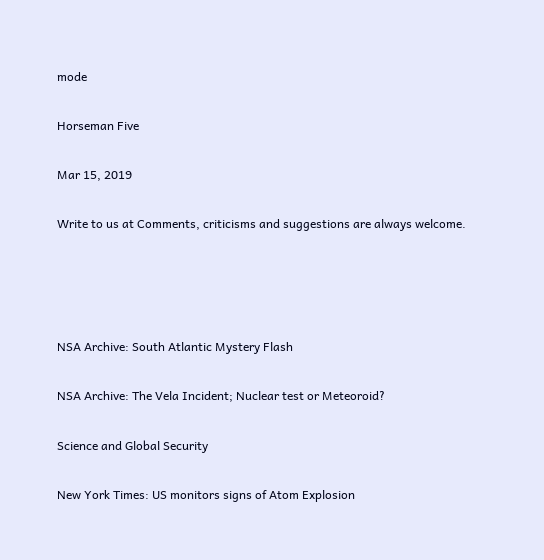mode

Horseman Five

Mar 15, 2019

Write to us at Comments, criticisms and suggestions are always welcome.




NSA Archive: South Atlantic Mystery Flash

NSA Archive: The Vela Incident; Nuclear test or Meteoroid?

Science and Global Security

New York Times: US monitors signs of Atom Explosion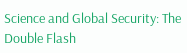Science and Global Security: The Double Flash